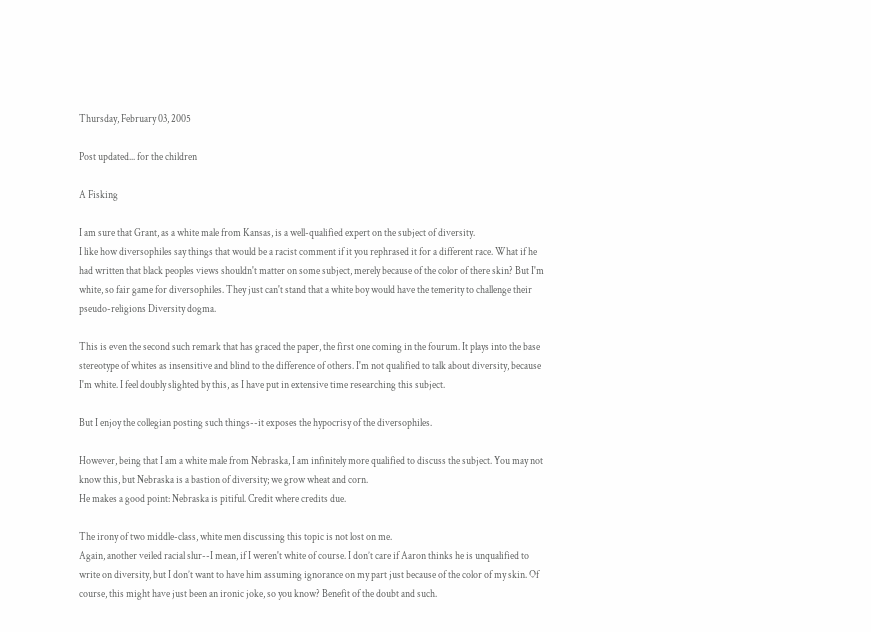Thursday, February 03, 2005

Post updated... for the children

A Fisking

I am sure that Grant, as a white male from Kansas, is a well-qualified expert on the subject of diversity.
I like how diversophiles say things that would be a racist comment if it you rephrased it for a different race. What if he had written that black peoples views shouldn't matter on some subject, merely because of the color of there skin? But I'm white, so fair game for diversophiles. They just can't stand that a white boy would have the temerity to challenge their pseudo-religions Diversity dogma.

This is even the second such remark that has graced the paper, the first one coming in the fourum. It plays into the base stereotype of whites as insensitive and blind to the difference of others. I'm not qualified to talk about diversity, because I'm white. I feel doubly slighted by this, as I have put in extensive time researching this subject.

But I enjoy the collegian posting such things--it exposes the hypocrisy of the diversophiles.

However, being that I am a white male from Nebraska, I am infinitely more qualified to discuss the subject. You may not know this, but Nebraska is a bastion of diversity; we grow wheat and corn.
He makes a good point: Nebraska is pitiful. Credit where credits due.

The irony of two middle-class, white men discussing this topic is not lost on me.
Again, another veiled racial slur--I mean, if I weren't white of course. I don’t care if Aaron thinks he is unqualified to write on diversity, but I don’t want to have him assuming ignorance on my part just because of the color of my skin. Of course, this might have just been an ironic joke, so you know? Benefit of the doubt and such.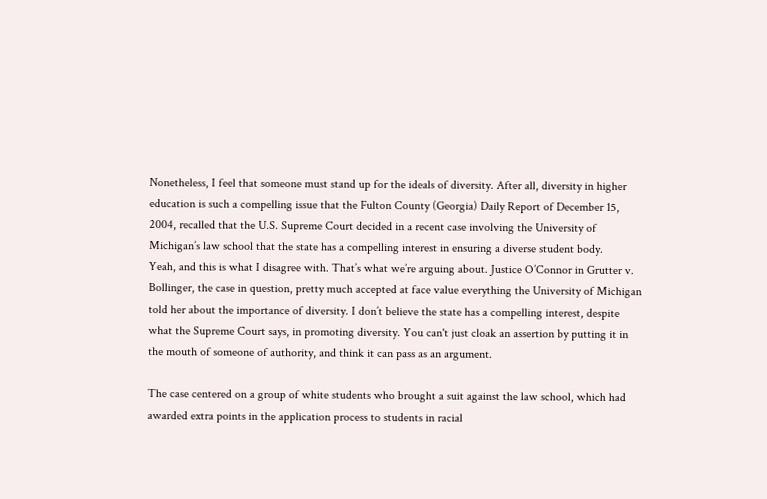Nonetheless, I feel that someone must stand up for the ideals of diversity. After all, diversity in higher education is such a compelling issue that the Fulton County (Georgia) Daily Report of December 15, 2004, recalled that the U.S. Supreme Court decided in a recent case involving the University of Michigan’s law school that the state has a compelling interest in ensuring a diverse student body.
Yeah, and this is what I disagree with. That’s what we’re arguing about. Justice O’Connor in Grutter v. Bollinger, the case in question, pretty much accepted at face value everything the University of Michigan told her about the importance of diversity. I don’t believe the state has a compelling interest, despite what the Supreme Court says, in promoting diversity. You can't just cloak an assertion by putting it in the mouth of someone of authority, and think it can pass as an argument.

The case centered on a group of white students who brought a suit against the law school, which had awarded extra points in the application process to students in racial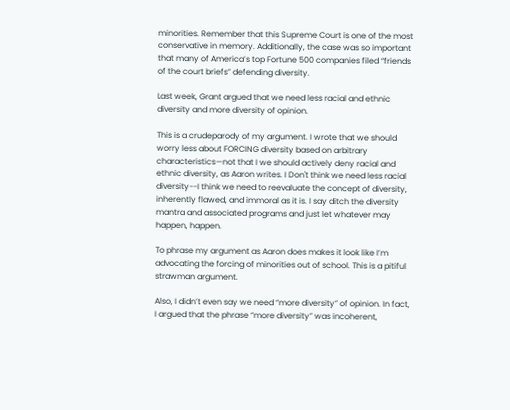minorities. Remember that this Supreme Court is one of the most conservative in memory. Additionally, the case was so important that many of America’s top Fortune 500 companies filed “friends of the court briefs” defending diversity.

Last week, Grant argued that we need less racial and ethnic diversity and more diversity of opinion.

This is a crudeparody of my argument. I wrote that we should worry less about FORCING diversity based on arbitrary characteristics—not that I we should actively deny racial and ethnic diversity, as Aaron writes. I Don't think we need less racial diversity--I think we need to reevaluate the concept of diversity, inherently flawed, and immoral as it is. I say ditch the diversity mantra and associated programs and just let whatever may happen, happen.

To phrase my argument as Aaron does makes it look like I’m advocating the forcing of minorities out of school. This is a pitiful strawman argument.

Also, I didn’t even say we need “more diversity” of opinion. In fact, I argued that the phrase “more diversity” was incoherent,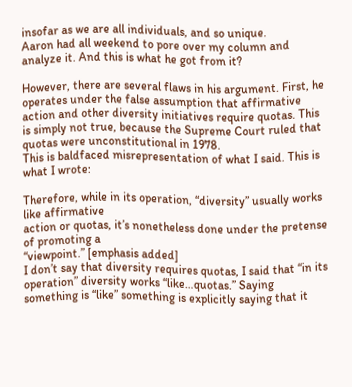insofar as we are all individuals, and so unique.
Aaron had all weekend to pore over my column and analyze it. And this is what he got from it?

However, there are several flaws in his argument. First, he operates under the false assumption that affirmative action and other diversity initiatives require quotas. This is simply not true, because the Supreme Court ruled that quotas were unconstitutional in 1978.
This is baldfaced misrepresentation of what I said. This is what I wrote:

Therefore, while in its operation, “diversity” usually works like affirmative
action or quotas, it’s nonetheless done under the pretense of promoting a
“viewpoint.” [emphasis added]
I don’t say that diversity requires quotas, I said that “in its operation” diversity works “like…quotas.” Saying something is “like” something is explicitly saying that it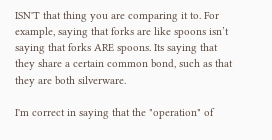ISN'T that thing you are comparing it to. For example, saying that forks are like spoons isn’t saying that forks ARE spoons. Its saying that they share a certain common bond, such as that they are both silverware.

I'm correct in saying that the "operation" of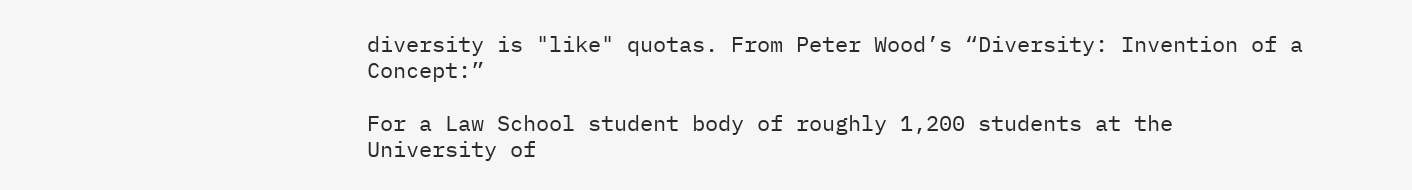diversity is "like" quotas. From Peter Wood’s “Diversity: Invention of a Concept:”

For a Law School student body of roughly 1,200 students at the University of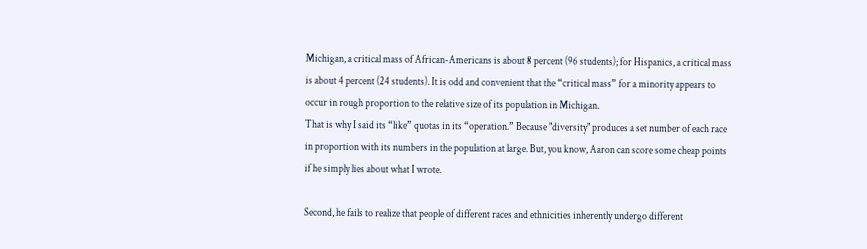Michigan, a critical mass of African-Americans is about 8 percent (96 students); for Hispanics, a critical mass is about 4 percent (24 students). It is odd and convenient that the “critical mass” for a minority appears to occur in rough proportion to the relative size of its population in Michigan.
That is why I said its “like” quotas in its “operation.” Because "diversity" produces a set number of each race in proportion with its numbers in the population at large. But, you know, Aaron can score some cheap points if he simply lies about what I wrote.

Second, he fails to realize that people of different races and ethnicities inherently undergo different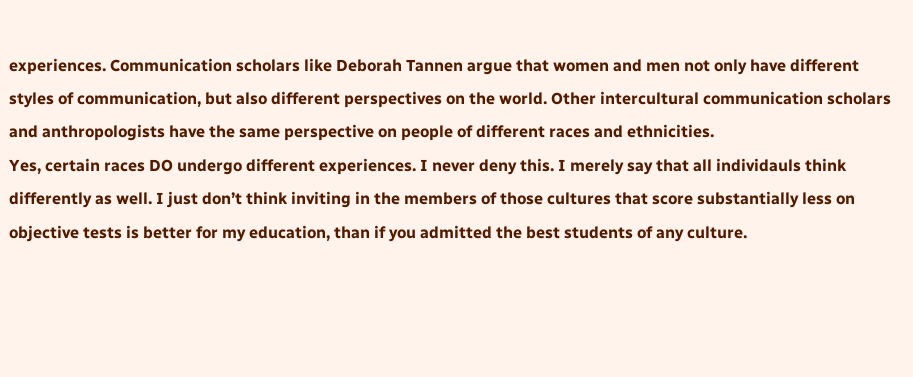experiences. Communication scholars like Deborah Tannen argue that women and men not only have different styles of communication, but also different perspectives on the world. Other intercultural communication scholars and anthropologists have the same perspective on people of different races and ethnicities.
Yes, certain races DO undergo different experiences. I never deny this. I merely say that all individauls think differently as well. I just don’t think inviting in the members of those cultures that score substantially less on objective tests is better for my education, than if you admitted the best students of any culture.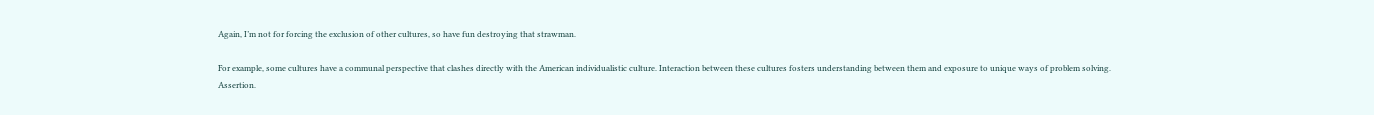Again, I’m not for forcing the exclusion of other cultures, so have fun destroying that strawman.

For example, some cultures have a communal perspective that clashes directly with the American individualistic culture. Interaction between these cultures fosters understanding between them and exposure to unique ways of problem solving.
Assertion.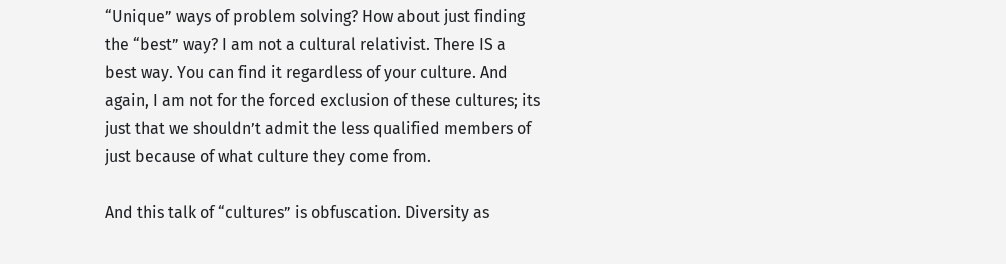“Unique” ways of problem solving? How about just finding the “best” way? I am not a cultural relativist. There IS a best way. You can find it regardless of your culture. And again, I am not for the forced exclusion of these cultures; its just that we shouldn’t admit the less qualified members of just because of what culture they come from.

And this talk of “cultures” is obfuscation. Diversity as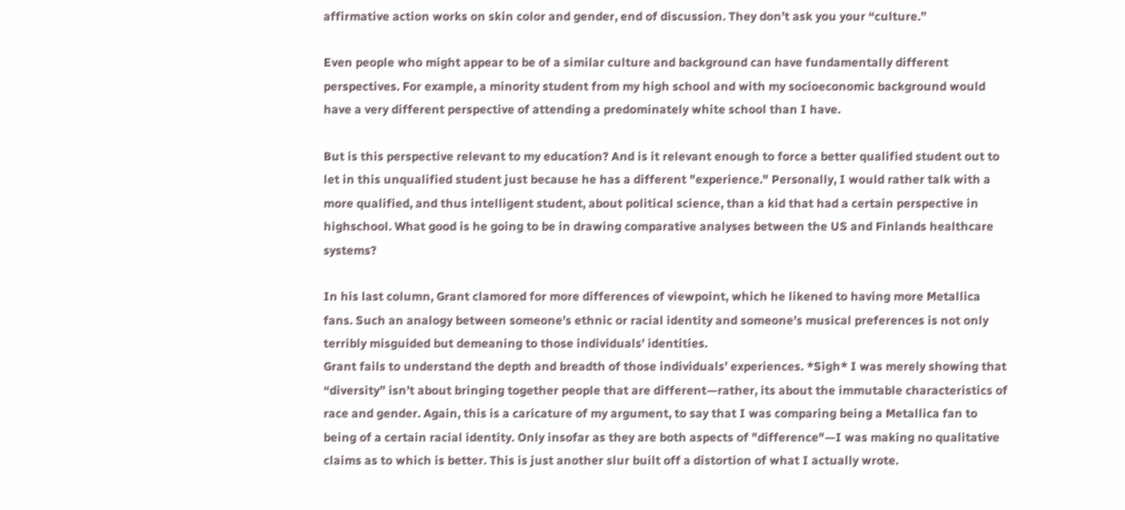affirmative action works on skin color and gender, end of discussion. They don’t ask you your “culture.”

Even people who might appear to be of a similar culture and background can have fundamentally different perspectives. For example, a minority student from my high school and with my socioeconomic background would have a very different perspective of attending a predominately white school than I have.

But is this perspective relevant to my education? And is it relevant enough to force a better qualified student out to let in this unqualified student just because he has a different "experience." Personally, I would rather talk with a more qualified, and thus intelligent student, about political science, than a kid that had a certain perspective in highschool. What good is he going to be in drawing comparative analyses between the US and Finlands healthcare systems?

In his last column, Grant clamored for more differences of viewpoint, which he likened to having more Metallica fans. Such an analogy between someone’s ethnic or racial identity and someone’s musical preferences is not only terribly misguided but demeaning to those individuals’ identities.
Grant fails to understand the depth and breadth of those individuals’ experiences. *Sigh* I was merely showing that “diversity” isn’t about bringing together people that are different—rather, its about the immutable characteristics of race and gender. Again, this is a caricature of my argument, to say that I was comparing being a Metallica fan to being of a certain racial identity. Only insofar as they are both aspects of "difference"—I was making no qualitative claims as to which is better. This is just another slur built off a distortion of what I actually wrote.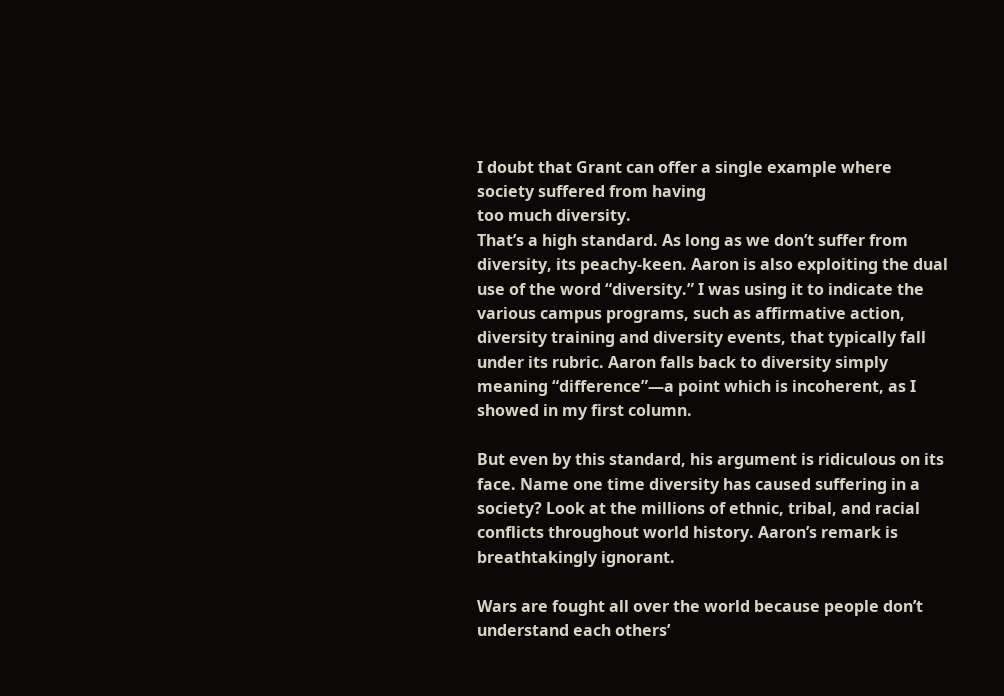I doubt that Grant can offer a single example where society suffered from having
too much diversity.
That’s a high standard. As long as we don’t suffer from diversity, its peachy-keen. Aaron is also exploiting the dual use of the word “diversity.” I was using it to indicate the various campus programs, such as affirmative action, diversity training and diversity events, that typically fall under its rubric. Aaron falls back to diversity simply meaning “difference”—a point which is incoherent, as I showed in my first column.

But even by this standard, his argument is ridiculous on its face. Name one time diversity has caused suffering in a society? Look at the millions of ethnic, tribal, and racial conflicts throughout world history. Aaron’s remark is breathtakingly ignorant.

Wars are fought all over the world because people don’t understand each others’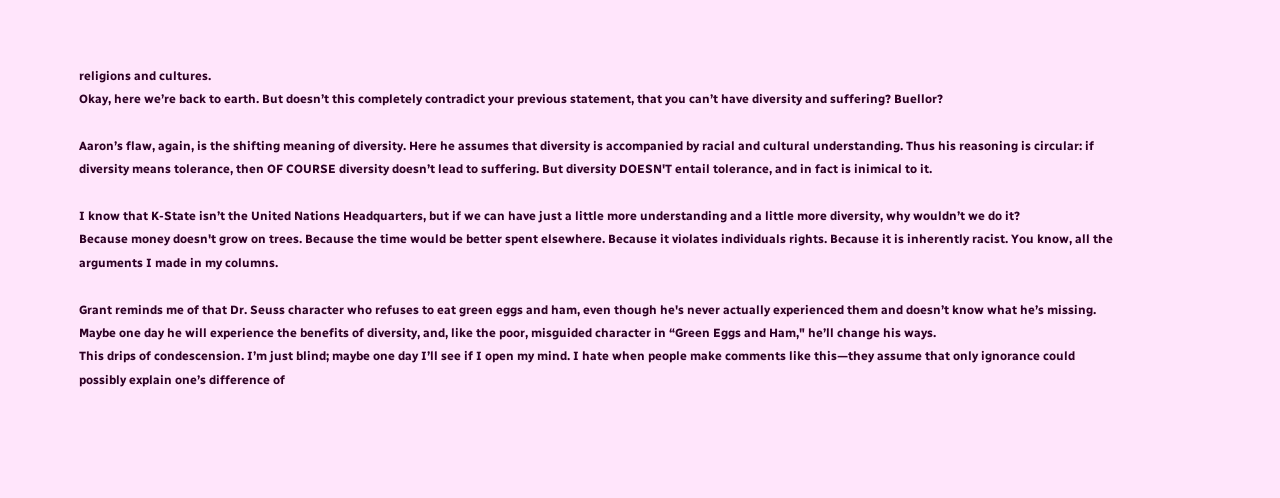religions and cultures.
Okay, here we’re back to earth. But doesn’t this completely contradict your previous statement, that you can’t have diversity and suffering? Buellor?

Aaron’s flaw, again, is the shifting meaning of diversity. Here he assumes that diversity is accompanied by racial and cultural understanding. Thus his reasoning is circular: if diversity means tolerance, then OF COURSE diversity doesn’t lead to suffering. But diversity DOESN'T entail tolerance, and in fact is inimical to it.

I know that K-State isn’t the United Nations Headquarters, but if we can have just a little more understanding and a little more diversity, why wouldn’t we do it?
Because money doesn't grow on trees. Because the time would be better spent elsewhere. Because it violates individuals rights. Because it is inherently racist. You know, all the arguments I made in my columns.

Grant reminds me of that Dr. Seuss character who refuses to eat green eggs and ham, even though he's never actually experienced them and doesn’t know what he’s missing. Maybe one day he will experience the benefits of diversity, and, like the poor, misguided character in “Green Eggs and Ham," he’ll change his ways.
This drips of condescension. I’m just blind; maybe one day I’ll see if I open my mind. I hate when people make comments like this—they assume that only ignorance could possibly explain one’s difference of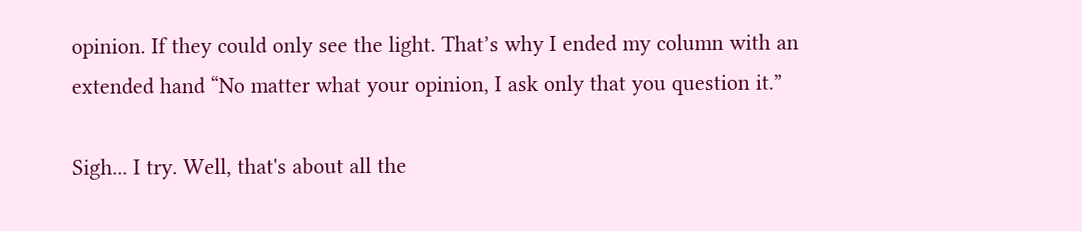opinion. If they could only see the light. That’s why I ended my column with an extended hand “No matter what your opinion, I ask only that you question it.”

Sigh... I try. Well, that's about all the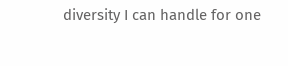diversity I can handle for one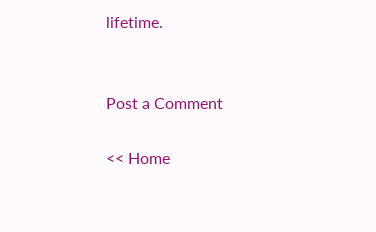lifetime.


Post a Comment

<< Home